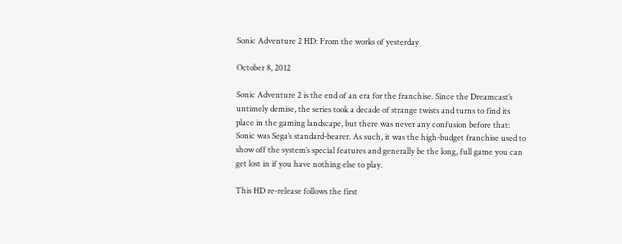Sonic Adventure 2 HD: From the works of yesterday

October 8, 2012

Sonic Adventure 2 is the end of an era for the franchise. Since the Dreamcast’s untimely demise, the series took a decade of strange twists and turns to find its place in the gaming landscape, but there was never any confusion before that: Sonic was Sega’s standard-bearer. As such, it was the high-budget franchise used to show off the system’s special features and generally be the long, full game you can get lost in if you have nothing else to play.

This HD re-release follows the first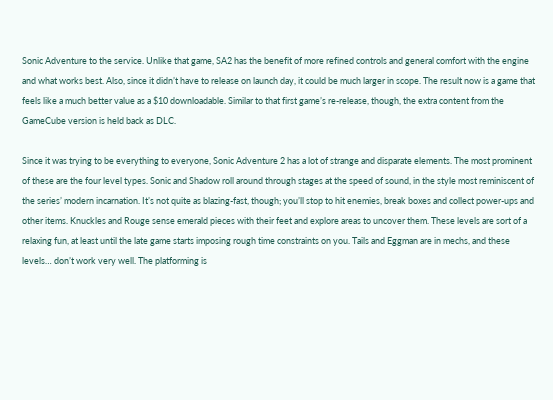Sonic Adventure to the service. Unlike that game, SA2 has the benefit of more refined controls and general comfort with the engine and what works best. Also, since it didn’t have to release on launch day, it could be much larger in scope. The result now is a game that feels like a much better value as a $10 downloadable. Similar to that first game’s re-release, though, the extra content from the GameCube version is held back as DLC.

Since it was trying to be everything to everyone, Sonic Adventure 2 has a lot of strange and disparate elements. The most prominent of these are the four level types. Sonic and Shadow roll around through stages at the speed of sound, in the style most reminiscent of the series’ modern incarnation. It’s not quite as blazing-fast, though; you’ll stop to hit enemies, break boxes and collect power-ups and other items. Knuckles and Rouge sense emerald pieces with their feet and explore areas to uncover them. These levels are sort of a relaxing fun, at least until the late game starts imposing rough time constraints on you. Tails and Eggman are in mechs, and these levels… don’t work very well. The platforming is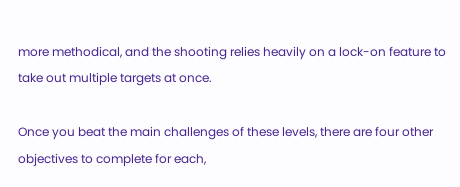more methodical, and the shooting relies heavily on a lock-on feature to take out multiple targets at once.

Once you beat the main challenges of these levels, there are four other objectives to complete for each,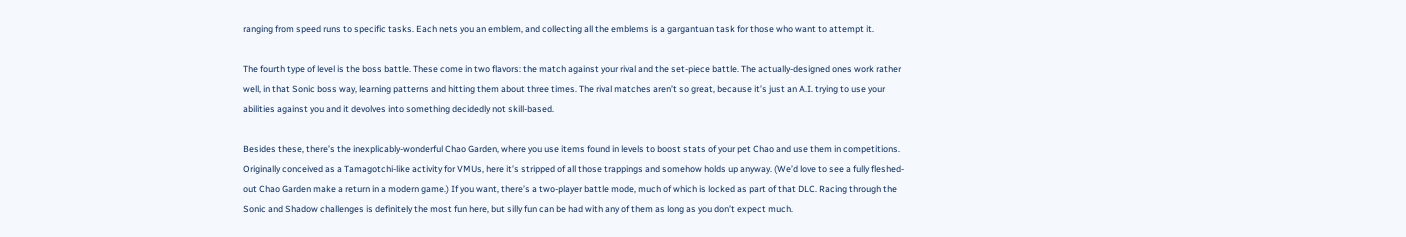ranging from speed runs to specific tasks. Each nets you an emblem, and collecting all the emblems is a gargantuan task for those who want to attempt it.

The fourth type of level is the boss battle. These come in two flavors: the match against your rival and the set-piece battle. The actually-designed ones work rather well, in that Sonic boss way, learning patterns and hitting them about three times. The rival matches aren’t so great, because it’s just an A.I. trying to use your abilities against you and it devolves into something decidedly not skill-based.

Besides these, there’s the inexplicably-wonderful Chao Garden, where you use items found in levels to boost stats of your pet Chao and use them in competitions. Originally conceived as a Tamagotchi-like activity for VMUs, here it’s stripped of all those trappings and somehow holds up anyway. (We’d love to see a fully fleshed-out Chao Garden make a return in a modern game.) If you want, there’s a two-player battle mode, much of which is locked as part of that DLC. Racing through the Sonic and Shadow challenges is definitely the most fun here, but silly fun can be had with any of them as long as you don’t expect much.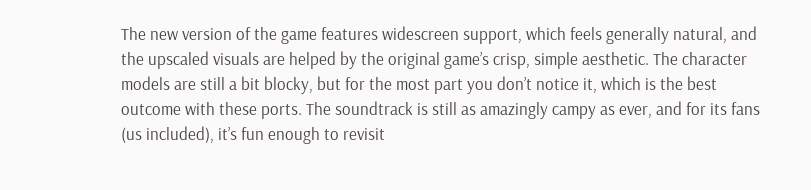The new version of the game features widescreen support, which feels generally natural, and the upscaled visuals are helped by the original game’s crisp, simple aesthetic. The character models are still a bit blocky, but for the most part you don’t notice it, which is the best outcome with these ports. The soundtrack is still as amazingly campy as ever, and for its fans (us included), it’s fun enough to revisit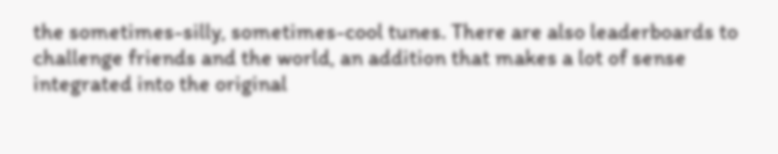the sometimes-silly, sometimes-cool tunes. There are also leaderboards to challenge friends and the world, an addition that makes a lot of sense integrated into the original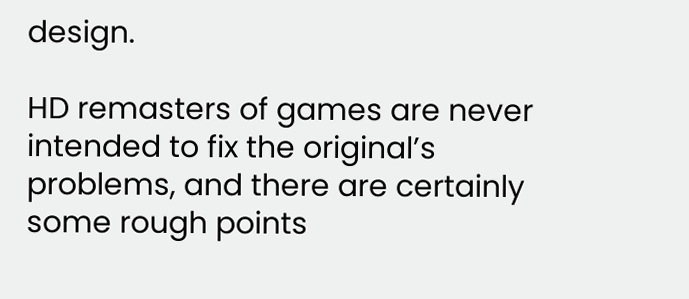design.

HD remasters of games are never intended to fix the original’s problems, and there are certainly some rough points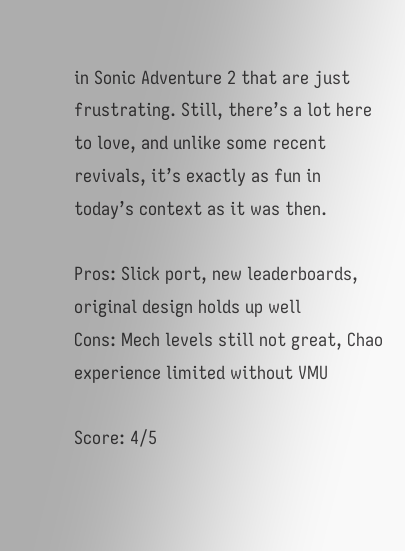in Sonic Adventure 2 that are just frustrating. Still, there’s a lot here to love, and unlike some recent revivals, it’s exactly as fun in today’s context as it was then.

Pros: Slick port, new leaderboards, original design holds up well
Cons: Mech levels still not great, Chao experience limited without VMU

Score: 4/5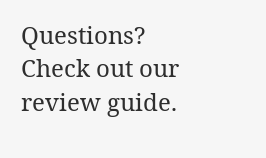Questions? Check out our review guide.